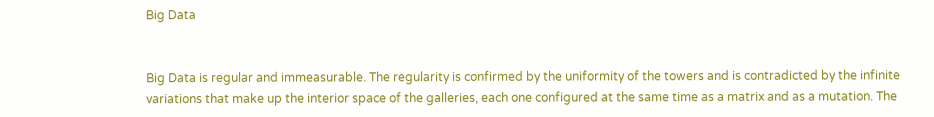Big Data


Big Data is regular and immeasurable. The regularity is confirmed by the uniformity of the towers and is contradicted by the infinite variations that make up the interior space of the galleries, each one configured at the same time as a matrix and as a mutation. The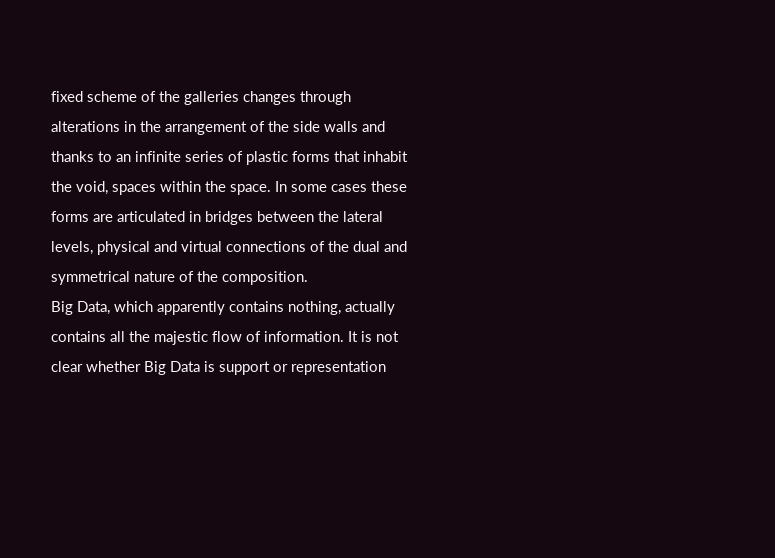fixed scheme of the galleries changes through alterations in the arrangement of the side walls and thanks to an infinite series of plastic forms that inhabit the void, spaces within the space. In some cases these forms are articulated in bridges between the lateral levels, physical and virtual connections of the dual and symmetrical nature of the composition.
Big Data, which apparently contains nothing, actually contains all the majestic flow of information. It is not clear whether Big Data is support or representation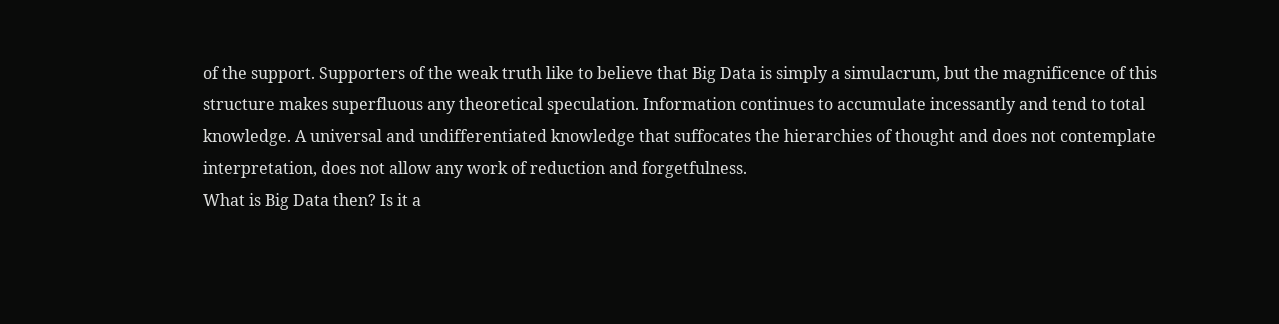of the support. Supporters of the weak truth like to believe that Big Data is simply a simulacrum, but the magnificence of this structure makes superfluous any theoretical speculation. Information continues to accumulate incessantly and tend to total knowledge. A universal and undifferentiated knowledge that suffocates the hierarchies of thought and does not contemplate interpretation, does not allow any work of reduction and forgetfulness.
What is Big Data then? Is it a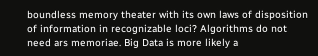boundless memory theater with its own laws of disposition of information in recognizable loci? Algorithms do not need ars memoriae. Big Data is more likely a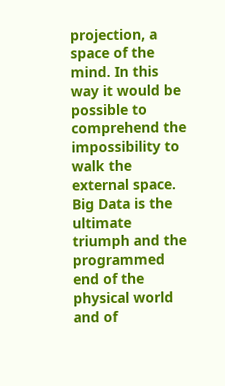projection, a space of the mind. In this way it would be possible to comprehend the impossibility to walk the external space. Big Data is the ultimate triumph and the programmed end of the physical world and of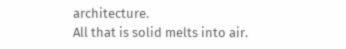architecture.
All that is solid melts into air.